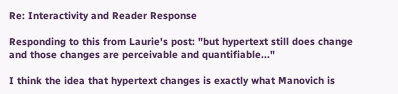Re: Interactivity and Reader Response

Responding to this from Laurie's post: "but hypertext still does change and those changes are perceivable and quantifiable..."

I think the idea that hypertext changes is exactly what Manovich is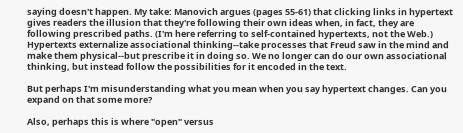saying doesn't happen. My take: Manovich argues (pages 55-61) that clicking links in hypertext gives readers the illusion that they're following their own ideas when, in fact, they are following prescribed paths. (I'm here referring to self-contained hypertexts, not the Web.) Hypertexts externalize associational thinking--take processes that Freud saw in the mind and make them physical--but prescribe it in doing so. We no longer can do our own associational thinking, but instead follow the possibilities for it encoded in the text.

But perhaps I'm misunderstanding what you mean when you say hypertext changes. Can you expand on that some more?

Also, perhaps this is where "open" versus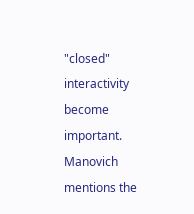"closed" interactivity become important. Manovich mentions the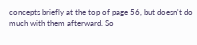concepts briefly at the top of page 56, but doesn't do much with them afterward. So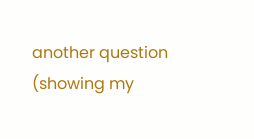another question (showing my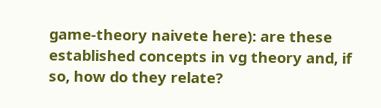game-theory naivete here): are these established concepts in vg theory and, if so, how do they relate?